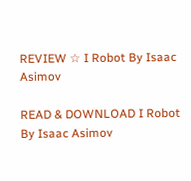REVIEW ☆ I Robot By Isaac Asimov

READ & DOWNLOAD I Robot By Isaac Asimov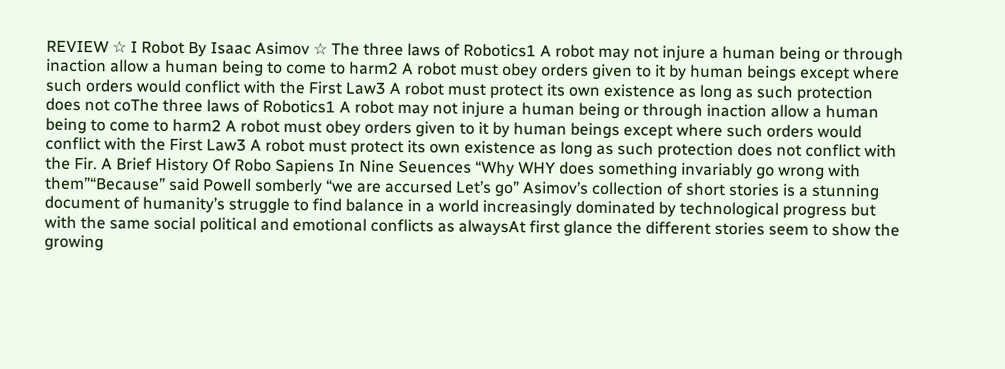REVIEW ☆ I Robot By Isaac Asimov ☆ The three laws of Robotics1 A robot may not injure a human being or through inaction allow a human being to come to harm2 A robot must obey orders given to it by human beings except where such orders would conflict with the First Law3 A robot must protect its own existence as long as such protection does not coThe three laws of Robotics1 A robot may not injure a human being or through inaction allow a human being to come to harm2 A robot must obey orders given to it by human beings except where such orders would conflict with the First Law3 A robot must protect its own existence as long as such protection does not conflict with the Fir. A Brief History Of Robo Sapiens In Nine Seuences “Why WHY does something invariably go wrong with them”“Because” said Powell somberly “we are accursed Let’s go” Asimov’s collection of short stories is a stunning document of humanity’s struggle to find balance in a world increasingly dominated by technological progress but with the same social political and emotional conflicts as alwaysAt first glance the different stories seem to show the growing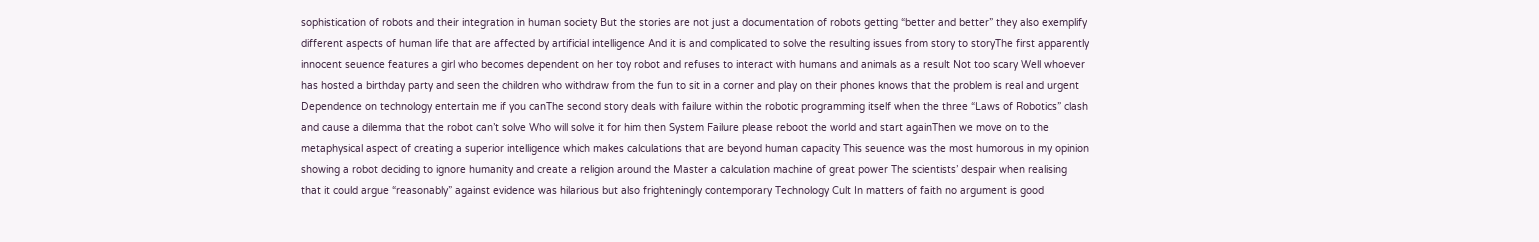sophistication of robots and their integration in human society But the stories are not just a documentation of robots getting “better and better” they also exemplify different aspects of human life that are affected by artificial intelligence And it is and complicated to solve the resulting issues from story to storyThe first apparently innocent seuence features a girl who becomes dependent on her toy robot and refuses to interact with humans and animals as a result Not too scary Well whoever has hosted a birthday party and seen the children who withdraw from the fun to sit in a corner and play on their phones knows that the problem is real and urgent Dependence on technology entertain me if you canThe second story deals with failure within the robotic programming itself when the three “Laws of Robotics” clash and cause a dilemma that the robot can’t solve Who will solve it for him then System Failure please reboot the world and start againThen we move on to the metaphysical aspect of creating a superior intelligence which makes calculations that are beyond human capacity This seuence was the most humorous in my opinion showing a robot deciding to ignore humanity and create a religion around the Master a calculation machine of great power The scientists’ despair when realising that it could argue “reasonably” against evidence was hilarious but also frighteningly contemporary Technology Cult In matters of faith no argument is good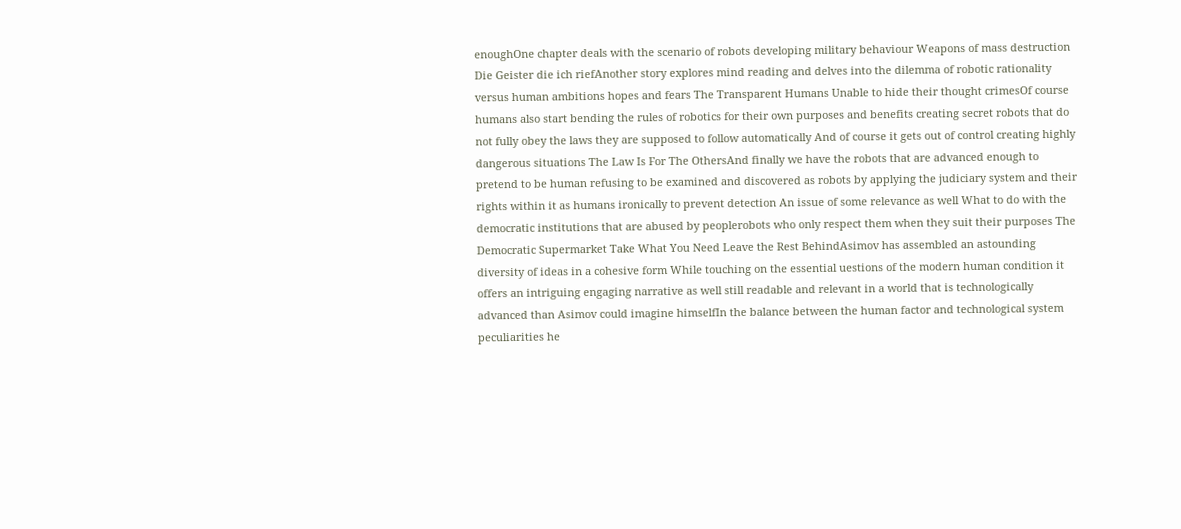enoughOne chapter deals with the scenario of robots developing military behaviour Weapons of mass destruction Die Geister die ich riefAnother story explores mind reading and delves into the dilemma of robotic rationality versus human ambitions hopes and fears The Transparent Humans Unable to hide their thought crimesOf course humans also start bending the rules of robotics for their own purposes and benefits creating secret robots that do not fully obey the laws they are supposed to follow automatically And of course it gets out of control creating highly dangerous situations The Law Is For The OthersAnd finally we have the robots that are advanced enough to pretend to be human refusing to be examined and discovered as robots by applying the judiciary system and their rights within it as humans ironically to prevent detection An issue of some relevance as well What to do with the democratic institutions that are abused by peoplerobots who only respect them when they suit their purposes The Democratic Supermarket Take What You Need Leave the Rest BehindAsimov has assembled an astounding diversity of ideas in a cohesive form While touching on the essential uestions of the modern human condition it offers an intriguing engaging narrative as well still readable and relevant in a world that is technologically advanced than Asimov could imagine himselfIn the balance between the human factor and technological system peculiarities he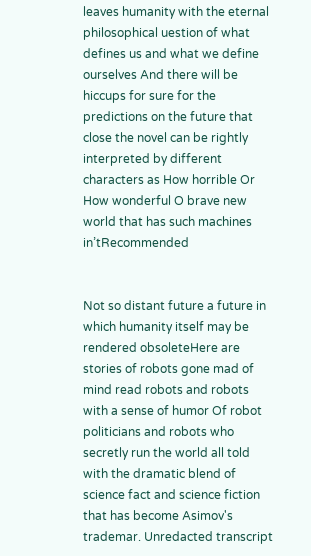leaves humanity with the eternal philosophical uestion of what defines us and what we define ourselves And there will be hiccups for sure for the predictions on the future that close the novel can be rightly interpreted by different characters as How horrible Or How wonderful O brave new world that has such machines in’tRecommended


Not so distant future a future in which humanity itself may be rendered obsoleteHere are stories of robots gone mad of mind read robots and robots with a sense of humor Of robot politicians and robots who secretly run the world all told with the dramatic blend of science fact and science fiction that has become Asimov's trademar. Unredacted transcript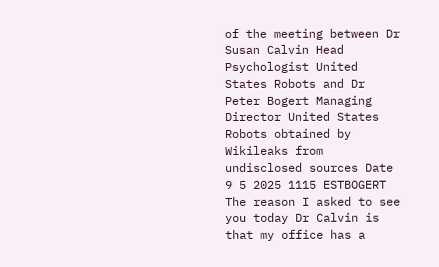of the meeting between Dr Susan Calvin Head Psychologist United States Robots and Dr Peter Bogert Managing Director United States Robots obtained by Wikileaks from undisclosed sources Date 9 5 2025 1115 ESTBOGERT The reason I asked to see you today Dr Calvin is that my office has a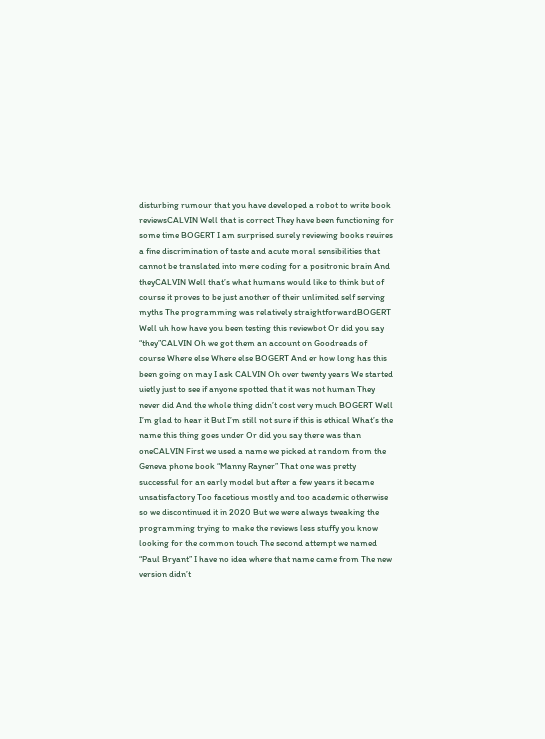disturbing rumour that you have developed a robot to write book reviewsCALVIN Well that is correct They have been functioning for some time BOGERT I am surprised surely reviewing books reuires a fine discrimination of taste and acute moral sensibilities that cannot be translated into mere coding for a positronic brain And theyCALVIN Well that’s what humans would like to think but of course it proves to be just another of their unlimited self serving myths The programming was relatively straightforwardBOGERT Well uh how have you been testing this reviewbot Or did you say “they”CALVIN Oh we got them an account on Goodreads of course Where else Where else BOGERT And er how long has this been going on may I ask CALVIN Oh over twenty years We started uietly just to see if anyone spotted that it was not human They never did And the whole thing didn’t cost very much BOGERT Well I’m glad to hear it But I’m still not sure if this is ethical What’s the name this thing goes under Or did you say there was than oneCALVIN First we used a name we picked at random from the Geneva phone book “Manny Rayner” That one was pretty successful for an early model but after a few years it became unsatisfactory Too facetious mostly and too academic otherwise so we discontinued it in 2020 But we were always tweaking the programming trying to make the reviews less stuffy you know looking for the common touch The second attempt we named “Paul Bryant” I have no idea where that name came from The new version didn’t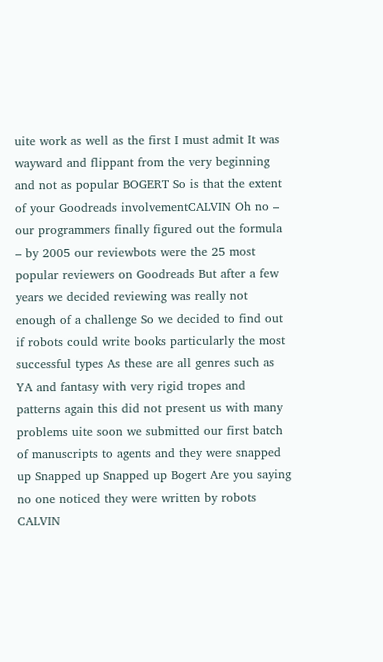uite work as well as the first I must admit It was wayward and flippant from the very beginning and not as popular BOGERT So is that the extent of your Goodreads involvementCALVIN Oh no – our programmers finally figured out the formula – by 2005 our reviewbots were the 25 most popular reviewers on Goodreads But after a few years we decided reviewing was really not enough of a challenge So we decided to find out if robots could write books particularly the most successful types As these are all genres such as YA and fantasy with very rigid tropes and patterns again this did not present us with many problems uite soon we submitted our first batch of manuscripts to agents and they were snapped up Snapped up Snapped up Bogert Are you saying no one noticed they were written by robots CALVIN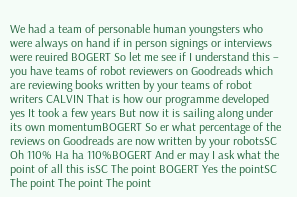We had a team of personable human youngsters who were always on hand if in person signings or interviews were reuired BOGERT So let me see if I understand this – you have teams of robot reviewers on Goodreads which are reviewing books written by your teams of robot writers CALVIN That is how our programme developed yes It took a few years But now it is sailing along under its own momentumBOGERT So er what percentage of the reviews on Goodreads are now written by your robotsSC Oh 110% Ha ha 110%BOGERT And er may I ask what the point of all this isSC The point BOGERT Yes the pointSC The point The point The point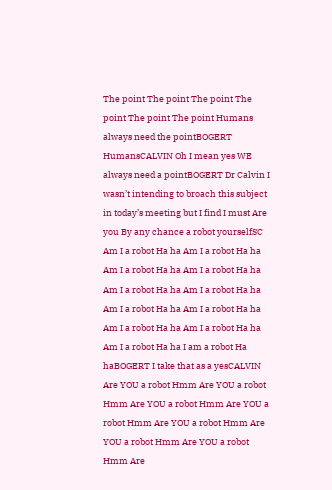The point The point The point The point The point The point Humans always need the pointBOGERT HumansCALVIN Oh I mean yes WE always need a pointBOGERT Dr Calvin I wasn’t intending to broach this subject in today’s meeting but I find I must Are you By any chance a robot yourselfSC Am I a robot Ha ha Am I a robot Ha ha Am I a robot Ha ha Am I a robot Ha ha Am I a robot Ha ha Am I a robot Ha ha Am I a robot Ha ha Am I a robot Ha ha Am I a robot Ha ha Am I a robot Ha ha Am I a robot Ha ha I am a robot Ha haBOGERT I take that as a yesCALVIN Are YOU a robot Hmm Are YOU a robot Hmm Are YOU a robot Hmm Are YOU a robot Hmm Are YOU a robot Hmm Are YOU a robot Hmm Are YOU a robot Hmm Are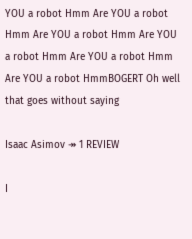YOU a robot Hmm Are YOU a robot Hmm Are YOU a robot Hmm Are YOU a robot Hmm Are YOU a robot Hmm Are YOU a robot HmmBOGERT Oh well that goes without saying

Isaac Asimov ↠ 1 REVIEW

I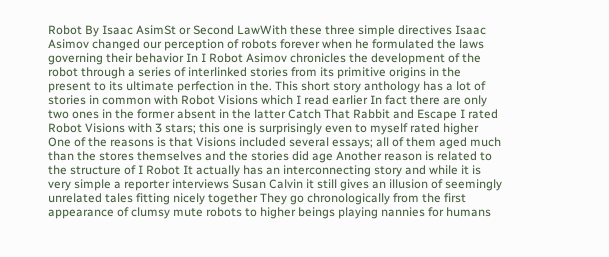Robot By Isaac AsimSt or Second LawWith these three simple directives Isaac Asimov changed our perception of robots forever when he formulated the laws governing their behavior In I Robot Asimov chronicles the development of the robot through a series of interlinked stories from its primitive origins in the present to its ultimate perfection in the. This short story anthology has a lot of stories in common with Robot Visions which I read earlier In fact there are only two ones in the former absent in the latter Catch That Rabbit and Escape I rated Robot Visions with 3 stars; this one is surprisingly even to myself rated higher One of the reasons is that Visions included several essays; all of them aged much than the stores themselves and the stories did age Another reason is related to the structure of I Robot It actually has an interconnecting story and while it is very simple a reporter interviews Susan Calvin it still gives an illusion of seemingly unrelated tales fitting nicely together They go chronologically from the first appearance of clumsy mute robots to higher beings playing nannies for humans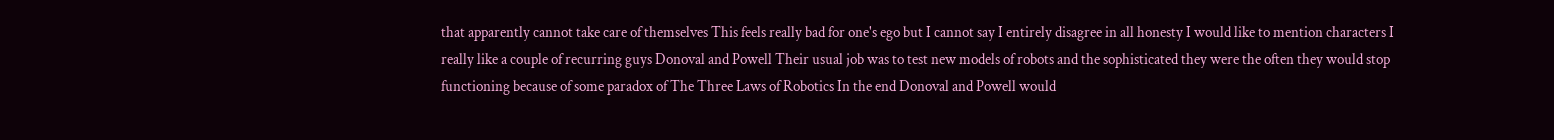that apparently cannot take care of themselves This feels really bad for one's ego but I cannot say I entirely disagree in all honesty I would like to mention characters I really like a couple of recurring guys Donoval and Powell Their usual job was to test new models of robots and the sophisticated they were the often they would stop functioning because of some paradox of The Three Laws of Robotics In the end Donoval and Powell would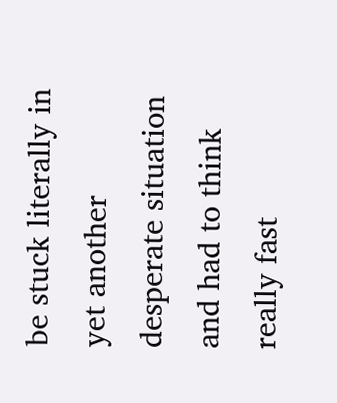be stuck literally in yet another desperate situation and had to think really fast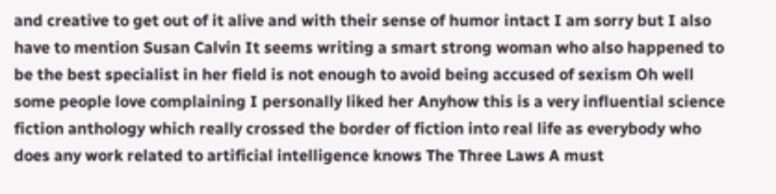and creative to get out of it alive and with their sense of humor intact I am sorry but I also have to mention Susan Calvin It seems writing a smart strong woman who also happened to be the best specialist in her field is not enough to avoid being accused of sexism Oh well some people love complaining I personally liked her Anyhow this is a very influential science fiction anthology which really crossed the border of fiction into real life as everybody who does any work related to artificial intelligence knows The Three Laws A must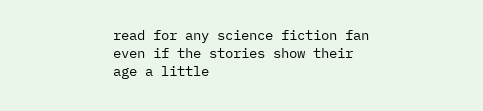read for any science fiction fan even if the stories show their age a little